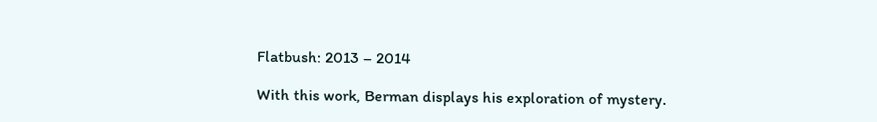Flatbush: 2013 – 2014

With this work, Berman displays his exploration of mystery.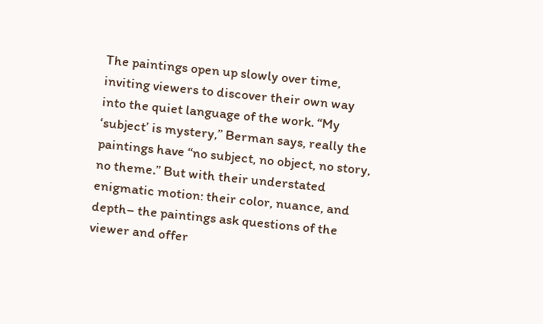The paintings open up slowly over time, inviting viewers to discover their own way into the quiet language of the work. “My ‘subject’ is mystery,” Berman says, really the paintings have “no subject, no object, no story, no theme.” But with their understated enigmatic motion: their color, nuance, and depth– the paintings ask questions of the viewer and offer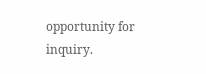opportunity for inquiry.